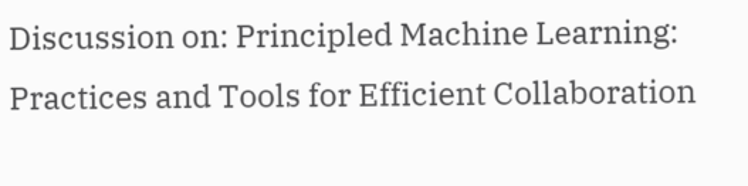Discussion on: Principled Machine Learning: Practices and Tools for Efficient Collaboration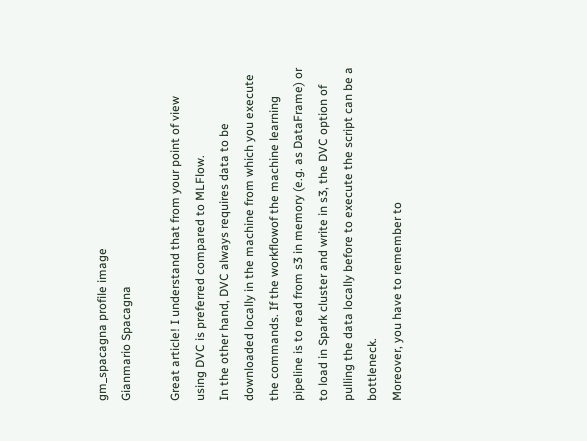gm_spacagna profile image
Gianmario Spacagna

Great article! I understand that from your point of view using DVC is preferred compared to MLFlow.
In the other hand, DVC always requires data to be downloaded locally in the machine from which you execute the commands. If the workflowof the machine learning pipeline is to read from s3 in memory (e.g. as DataFrame) or to load in Spark cluster and write in s3, the DVC option of pulling the data locally before to execute the script can be a bottleneck.
Moreover, you have to remember to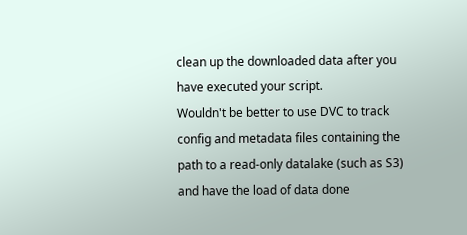clean up the downloaded data after you have executed your script.
Wouldn't be better to use DVC to track config and metadata files containing the path to a read-only datalake (such as S3) and have the load of data done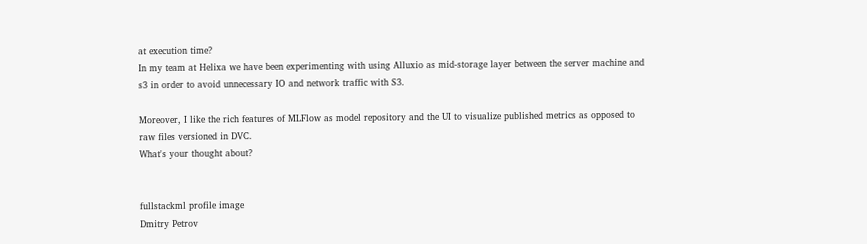at execution time?
In my team at Helixa we have been experimenting with using Alluxio as mid-storage layer between the server machine and s3 in order to avoid unnecessary IO and network traffic with S3.

Moreover, I like the rich features of MLFlow as model repository and the UI to visualize published metrics as opposed to raw files versioned in DVC.
What's your thought about?


fullstackml profile image
Dmitry Petrov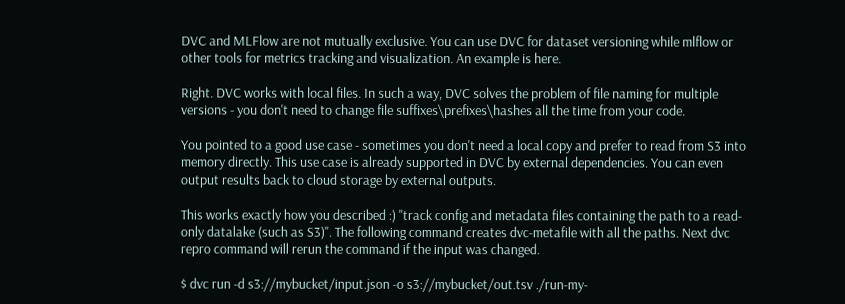DVC and MLFlow are not mutually exclusive. You can use DVC for dataset versioning while mlflow or other tools for metrics tracking and visualization. An example is here.

Right. DVC works with local files. In such a way, DVC solves the problem of file naming for multiple versions - you don't need to change file suffixes\prefixes\hashes all the time from your code.

You pointed to a good use case - sometimes you don't need a local copy and prefer to read from S3 into memory directly. This use case is already supported in DVC by external dependencies. You can even output results back to cloud storage by external outputs.

This works exactly how you described :) "track config and metadata files containing the path to a read-only datalake (such as S3)". The following command creates dvc-metafile with all the paths. Next dvc repro command will rerun the command if the input was changed.

$ dvc run -d s3://mybucket/input.json -o s3://mybucket/out.tsv ./run-my-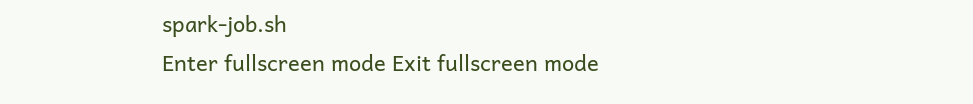spark-job.sh
Enter fullscreen mode Exit fullscreen mode